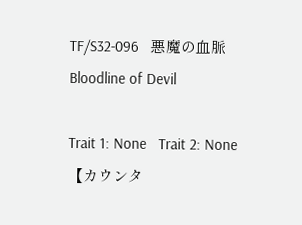TF/S32-096   悪魔の血脈
Bloodline of Devil

Trait 1: None   Trait 2: None
【カウンタ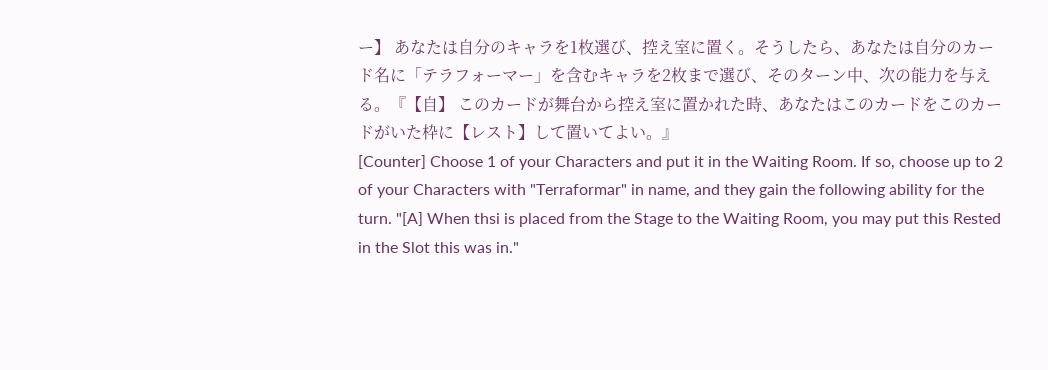ー】 あなたは自分のキャラを1枚選び、控え室に置く。そうしたら、あなたは自分のカード名に「テラフォーマー」を含むキャラを2枚まで選び、そのターン中、次の能力を与える。『【自】 このカードが舞台から控え室に置かれた時、あなたはこのカードをこのカードがいた枠に【レスト】して置いてよい。』
[Counter] Choose 1 of your Characters and put it in the Waiting Room. If so, choose up to 2 of your Characters with "Terraformar" in name, and they gain the following ability for the turn. "[A] When thsi is placed from the Stage to the Waiting Room, you may put this Rested in the Slot this was in."